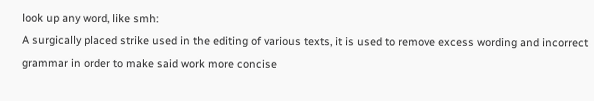look up any word, like smh:
A surgically placed strike used in the editing of various texts, it is used to remove excess wording and incorrect grammar in order to make said work more concise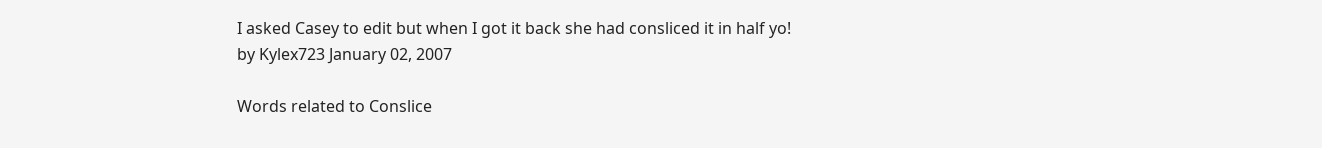I asked Casey to edit but when I got it back she had consliced it in half yo!
by Kylex723 January 02, 2007

Words related to Conslice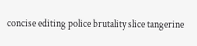concise editing police brutality slice tangerine